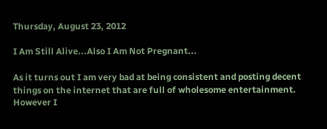Thursday, August 23, 2012

I Am Still Alive...Also I Am Not Pregnant...

As it turns out I am very bad at being consistent and posting decent things on the internet that are full of wholesome entertainment.  However I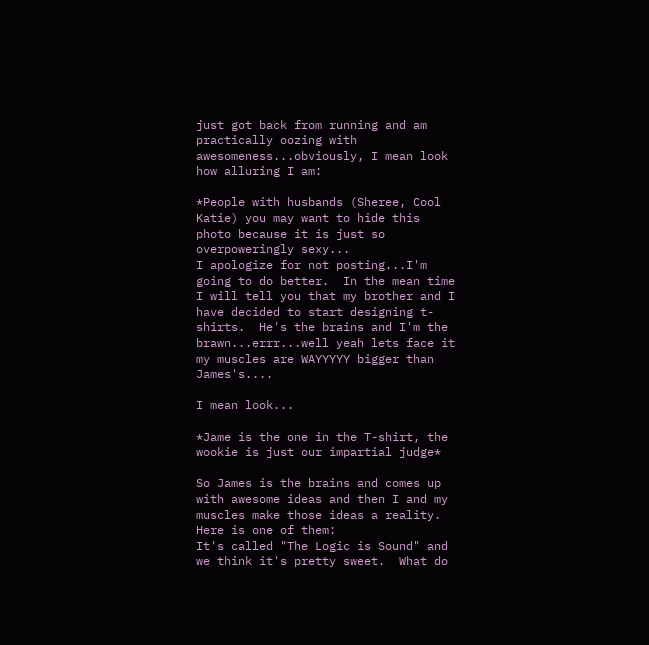just got back from running and am practically oozing with awesomeness...obviously, I mean look how alluring I am:

*People with husbands (Sheree, Cool Katie) you may want to hide this photo because it is just so overpoweringly sexy...
I apologize for not posting...I'm going to do better.  In the mean time I will tell you that my brother and I have decided to start designing t-shirts.  He's the brains and I'm the brawn...errr...well yeah lets face it my muscles are WAYYYYY bigger than James's....

I mean look...

*Jame is the one in the T-shirt, the wookie is just our impartial judge*

So James is the brains and comes up with awesome ideas and then I and my muscles make those ideas a reality.  Here is one of them:
It's called "The Logic is Sound" and we think it's pretty sweet.  What do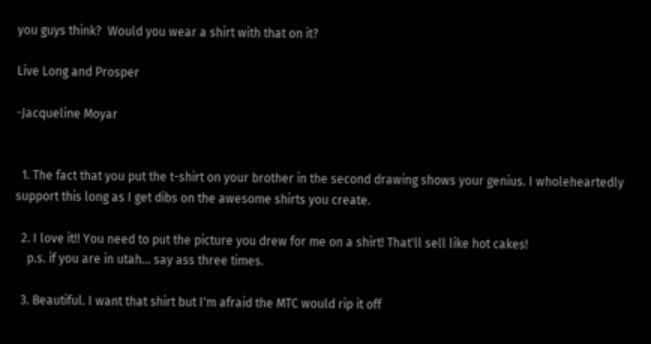you guys think?  Would you wear a shirt with that on it?

Live Long and Prosper

-Jacqueline Moyar


  1. The fact that you put the t-shirt on your brother in the second drawing shows your genius. I wholeheartedly support this long as I get dibs on the awesome shirts you create.

  2. I love it!! You need to put the picture you drew for me on a shirt! That'll sell like hot cakes!
    p.s. if you are in utah... say ass three times.

  3. Beautiful. I want that shirt but I'm afraid the MTC would rip it off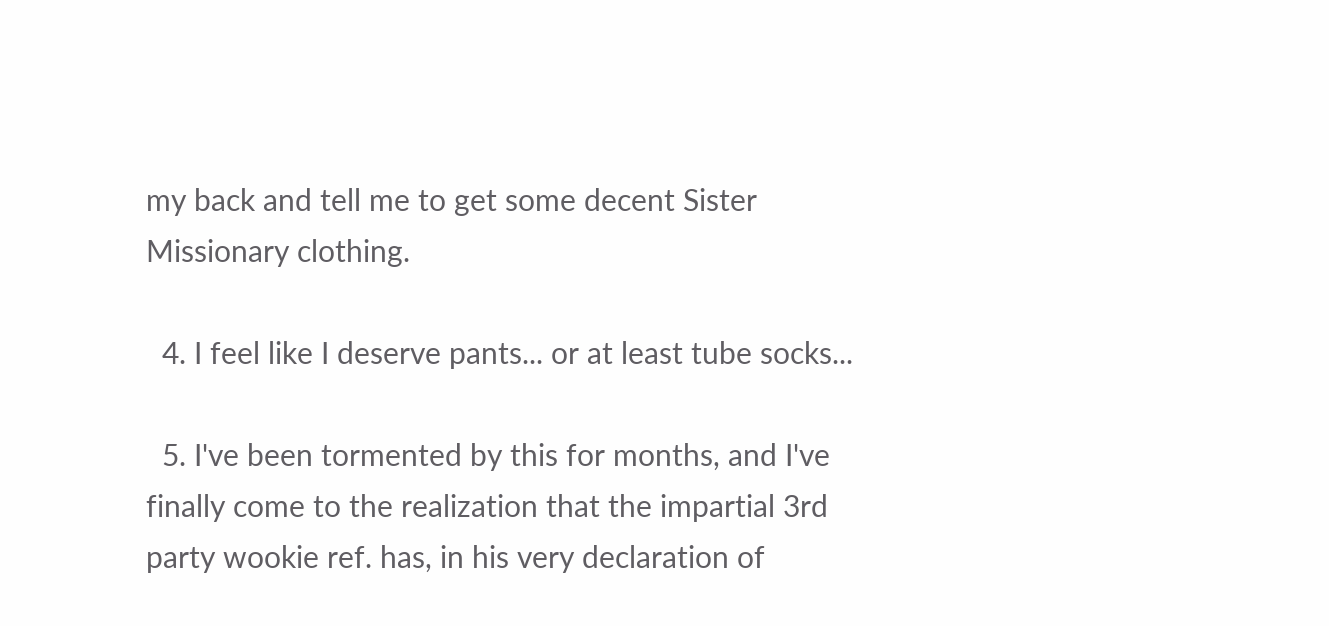my back and tell me to get some decent Sister Missionary clothing.

  4. I feel like I deserve pants... or at least tube socks...

  5. I've been tormented by this for months, and I've finally come to the realization that the impartial 3rd party wookie ref. has, in his very declaration of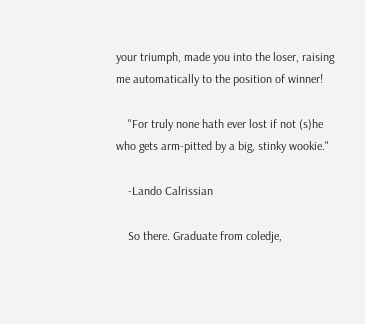your triumph, made you into the loser, raising me automatically to the position of winner!

    "For truly none hath ever lost if not (s)he who gets arm-pitted by a big, stinky wookie."

    -Lando Calrissian

    So there. Graduate from coledje,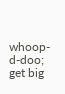whoop-d-doo; get big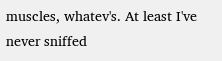muscles, whatev's. At least I've never sniffed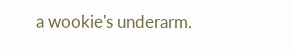a wookie's underarm.